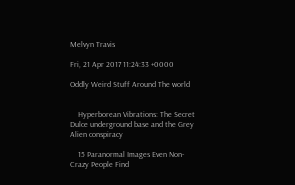Melvyn Travis

Fri, 21 Apr 2017 11:24:33 +0000

Oddly Weird Stuff Around The world


    Hyperborean Vibrations: The Secret Dulce underground base and the Grey Alien conspiracy

    15 Paranormal Images Even Non-Crazy People Find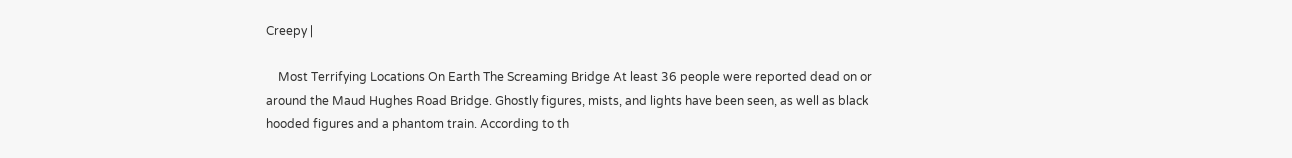Creepy |

    Most Terrifying Locations On Earth The Screaming Bridge At least 36 people were reported dead on or around the Maud Hughes Road Bridge. Ghostly figures, mists, and lights have been seen, as well as black hooded figures and a phantom train. According to th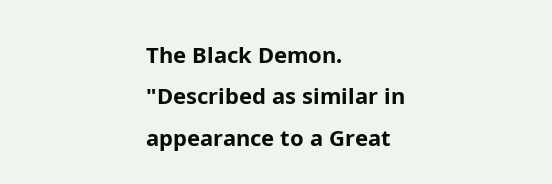The Black Demon. "Described as similar in appearance to a Great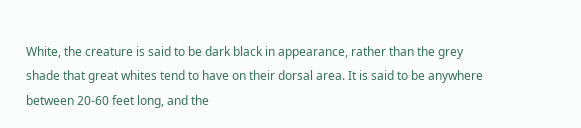White, the creature is said to be dark black in appearance, rather than the grey shade that great whites tend to have on their dorsal area. It is said to be anywhere between 20-60 feet long, and the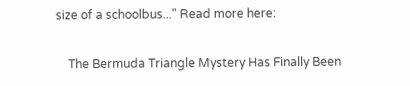size of a schoolbus..." Read more here:

    The Bermuda Triangle Mystery Has Finally Been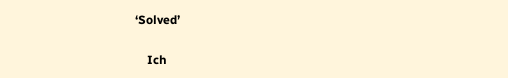‘Solved’

    Ich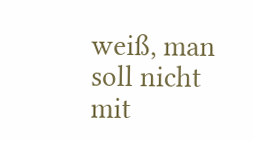weiß, man soll nicht mit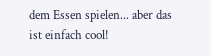dem Essen spielen... aber das ist einfach cool!